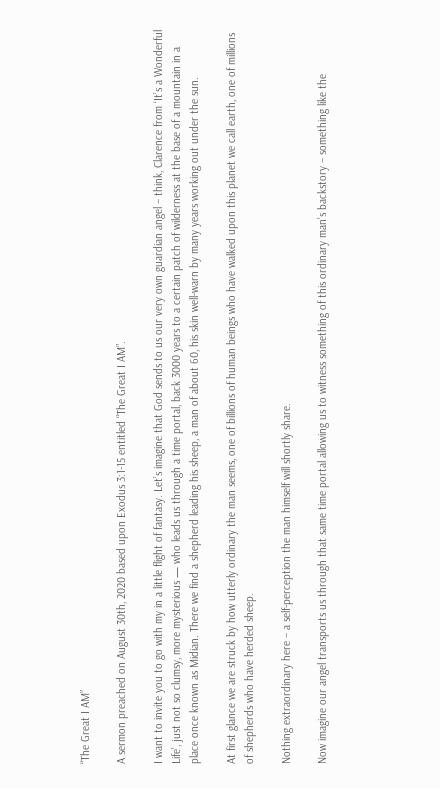“The Great I AM”

A sermon preached on August 30th, 2020 based upon Exodus 3:1-15 entitled “The Great I AM”.

I want to invite you to go with my in a little flight of fantasy. Let’s imagine that God sends to us our very own guardian angel – think, Clarence from ‘It’s a Wonderful Life’, just not so clumsy, more mysterious — who leads us through a time portal, back 3000 years to a certain patch of wilderness at the base of a mountain in a place once known as Midian. There we find a shepherd leading his sheep, a man of about 60, his skin well-warn by many years working out under the sun.

At first glance we are struck by how utterly ordinary the man seems, one of billions of human beings who have walked upon this planet we call earth, one of millions of shepherds who have herded sheep.

Nothing extraordinary here – a self-perception the man himself will shortly share.

Now imagine our angel transports us through that same time portal allowing us to witness something of this ordinary man’s backstory – something like the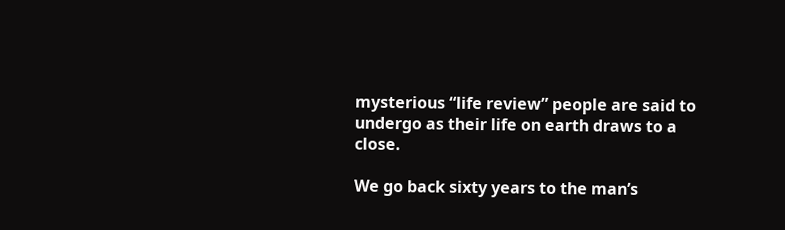mysterious “life review” people are said to undergo as their life on earth draws to a close.

We go back sixty years to the man’s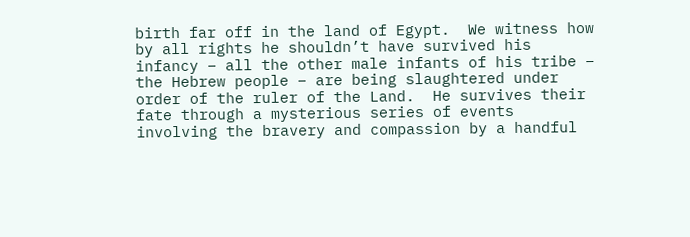birth far off in the land of Egypt.  We witness how by all rights he shouldn’t have survived his infancy – all the other male infants of his tribe – the Hebrew people – are being slaughtered under order of the ruler of the Land.  He survives their fate through a mysterious series of events involving the bravery and compassion by a handful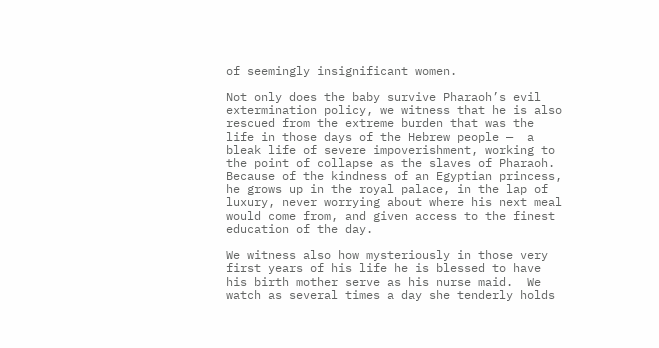of seemingly insignificant women.

Not only does the baby survive Pharaoh’s evil extermination policy, we witness that he is also rescued from the extreme burden that was the life in those days of the Hebrew people —  a bleak life of severe impoverishment, working to the point of collapse as the slaves of Pharaoh.  Because of the kindness of an Egyptian princess, he grows up in the royal palace, in the lap of luxury, never worrying about where his next meal would come from, and given access to the finest education of the day.

We witness also how mysteriously in those very first years of his life he is blessed to have his birth mother serve as his nurse maid.  We watch as several times a day she tenderly holds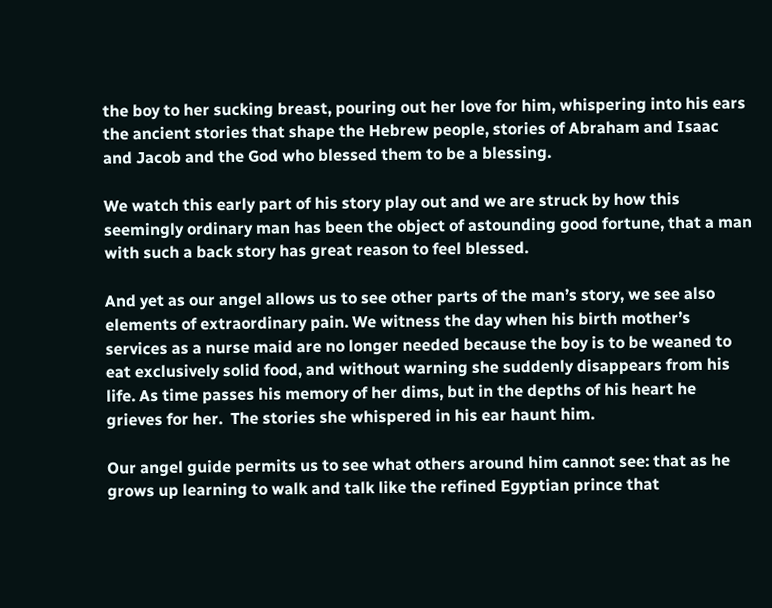the boy to her sucking breast, pouring out her love for him, whispering into his ears the ancient stories that shape the Hebrew people, stories of Abraham and Isaac and Jacob and the God who blessed them to be a blessing.

We watch this early part of his story play out and we are struck by how this seemingly ordinary man has been the object of astounding good fortune, that a man with such a back story has great reason to feel blessed.

And yet as our angel allows us to see other parts of the man’s story, we see also elements of extraordinary pain. We witness the day when his birth mother’s services as a nurse maid are no longer needed because the boy is to be weaned to eat exclusively solid food, and without warning she suddenly disappears from his life. As time passes his memory of her dims, but in the depths of his heart he grieves for her.  The stories she whispered in his ear haunt him.

Our angel guide permits us to see what others around him cannot see: that as he grows up learning to walk and talk like the refined Egyptian prince that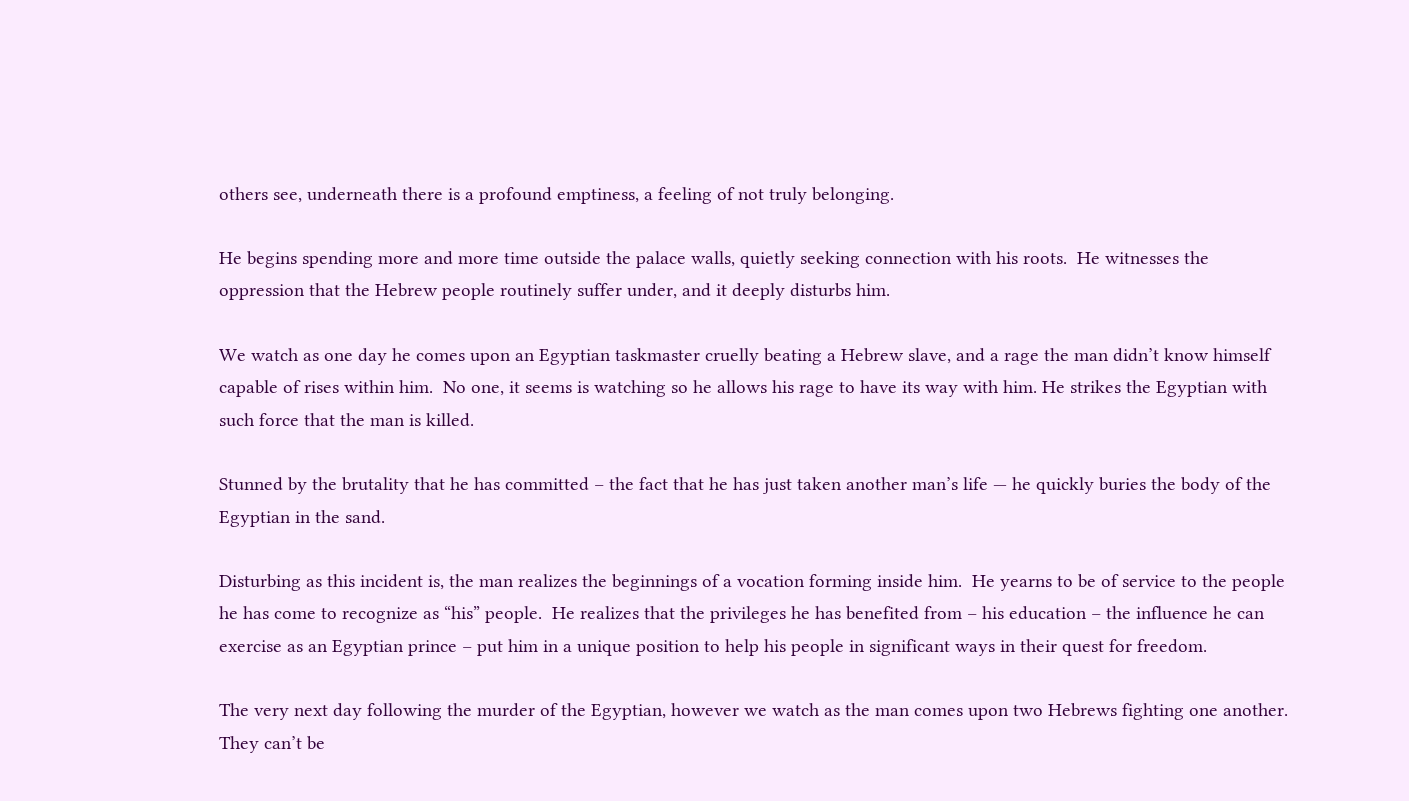others see, underneath there is a profound emptiness, a feeling of not truly belonging.

He begins spending more and more time outside the palace walls, quietly seeking connection with his roots.  He witnesses the oppression that the Hebrew people routinely suffer under, and it deeply disturbs him.

We watch as one day he comes upon an Egyptian taskmaster cruelly beating a Hebrew slave, and a rage the man didn’t know himself capable of rises within him.  No one, it seems is watching so he allows his rage to have its way with him. He strikes the Egyptian with such force that the man is killed.

Stunned by the brutality that he has committed – the fact that he has just taken another man’s life — he quickly buries the body of the Egyptian in the sand.

Disturbing as this incident is, the man realizes the beginnings of a vocation forming inside him.  He yearns to be of service to the people he has come to recognize as “his” people.  He realizes that the privileges he has benefited from – his education – the influence he can exercise as an Egyptian prince – put him in a unique position to help his people in significant ways in their quest for freedom.

The very next day following the murder of the Egyptian, however we watch as the man comes upon two Hebrews fighting one another.  They can’t be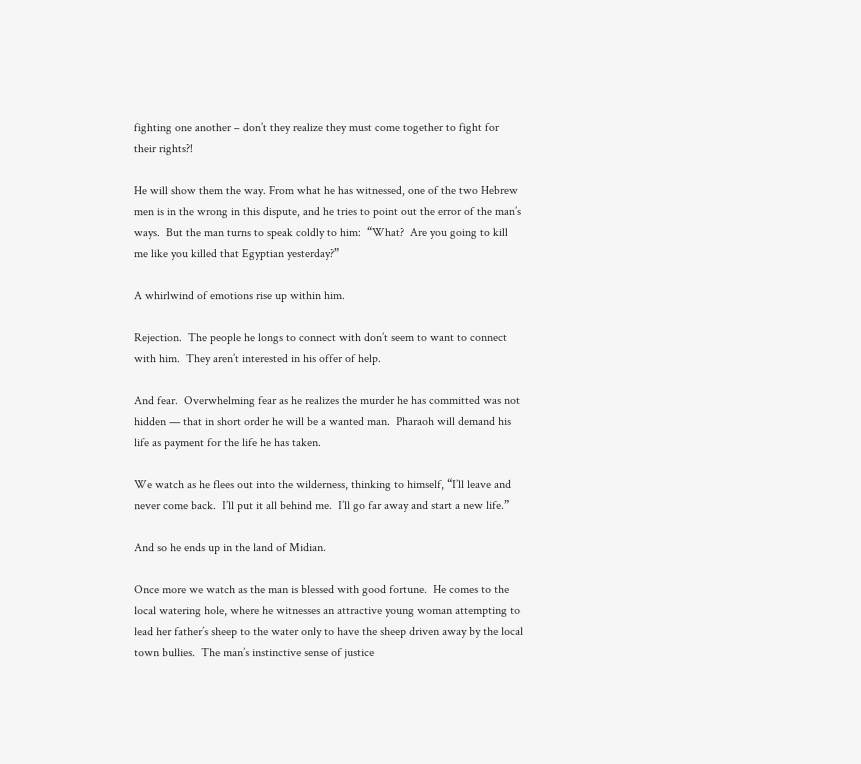fighting one another – don’t they realize they must come together to fight for their rights?!

He will show them the way. From what he has witnessed, one of the two Hebrew men is in the wrong in this dispute, and he tries to point out the error of the man’s ways.  But the man turns to speak coldly to him:  “What?  Are you going to kill me like you killed that Egyptian yesterday?”

A whirlwind of emotions rise up within him.

Rejection.  The people he longs to connect with don’t seem to want to connect with him.  They aren’t interested in his offer of help.

And fear.  Overwhelming fear as he realizes the murder he has committed was not hidden — that in short order he will be a wanted man.  Pharaoh will demand his life as payment for the life he has taken.

We watch as he flees out into the wilderness, thinking to himself, “I’ll leave and never come back.  I’ll put it all behind me.  I’ll go far away and start a new life.”

And so he ends up in the land of Midian.

Once more we watch as the man is blessed with good fortune.  He comes to the local watering hole, where he witnesses an attractive young woman attempting to lead her father’s sheep to the water only to have the sheep driven away by the local town bullies.  The man’s instinctive sense of justice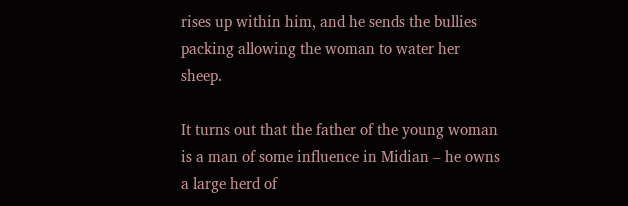rises up within him, and he sends the bullies packing allowing the woman to water her sheep.

It turns out that the father of the young woman is a man of some influence in Midian – he owns a large herd of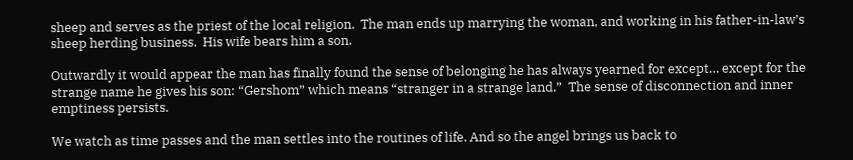sheep and serves as the priest of the local religion.  The man ends up marrying the woman, and working in his father-in-law’s sheep herding business.  His wife bears him a son.

Outwardly it would appear the man has finally found the sense of belonging he has always yearned for except… except for the strange name he gives his son: “Gershom” which means “stranger in a strange land.”  The sense of disconnection and inner emptiness persists.

We watch as time passes and the man settles into the routines of life. And so the angel brings us back to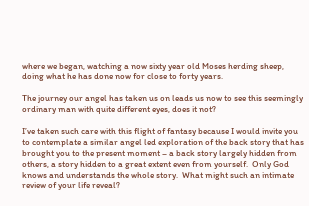where we began, watching a now sixty year old Moses herding sheep, doing what he has done now for close to forty years.

The journey our angel has taken us on leads us now to see this seemingly ordinary man with quite different eyes, does it not?

I’ve taken such care with this flight of fantasy because I would invite you to contemplate a similar angel led exploration of the back story that has brought you to the present moment – a back story largely hidden from others, a story hidden to a great extent even from yourself.  Only God knows and understands the whole story.  What might such an intimate review of your life reveal?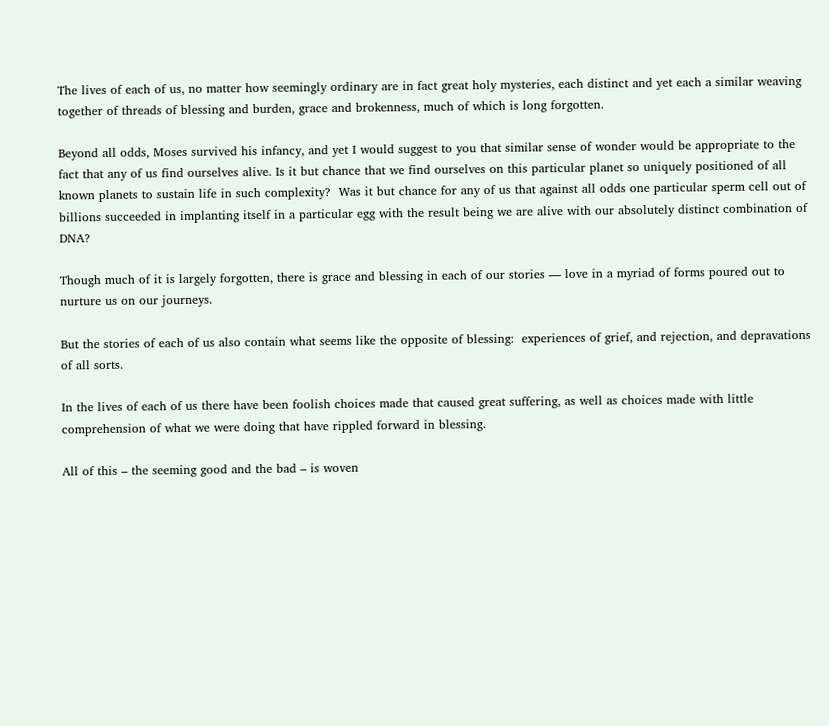The lives of each of us, no matter how seemingly ordinary are in fact great holy mysteries, each distinct and yet each a similar weaving together of threads of blessing and burden, grace and brokenness, much of which is long forgotten.

Beyond all odds, Moses survived his infancy, and yet I would suggest to you that similar sense of wonder would be appropriate to the fact that any of us find ourselves alive. Is it but chance that we find ourselves on this particular planet so uniquely positioned of all known planets to sustain life in such complexity?  Was it but chance for any of us that against all odds one particular sperm cell out of billions succeeded in implanting itself in a particular egg with the result being we are alive with our absolutely distinct combination of DNA?

Though much of it is largely forgotten, there is grace and blessing in each of our stories — love in a myriad of forms poured out to nurture us on our journeys.

But the stories of each of us also contain what seems like the opposite of blessing:  experiences of grief, and rejection, and depravations of all sorts.

In the lives of each of us there have been foolish choices made that caused great suffering, as well as choices made with little comprehension of what we were doing that have rippled forward in blessing.

All of this – the seeming good and the bad – is woven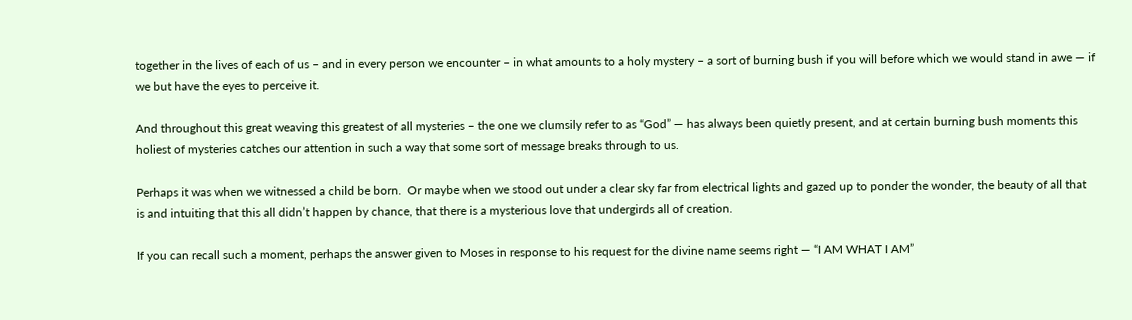together in the lives of each of us – and in every person we encounter – in what amounts to a holy mystery – a sort of burning bush if you will before which we would stand in awe — if we but have the eyes to perceive it.

And throughout this great weaving this greatest of all mysteries – the one we clumsily refer to as “God” — has always been quietly present, and at certain burning bush moments this holiest of mysteries catches our attention in such a way that some sort of message breaks through to us.

Perhaps it was when we witnessed a child be born.  Or maybe when we stood out under a clear sky far from electrical lights and gazed up to ponder the wonder, the beauty of all that is and intuiting that this all didn’t happen by chance, that there is a mysterious love that undergirds all of creation.

If you can recall such a moment, perhaps the answer given to Moses in response to his request for the divine name seems right — “I AM WHAT I AM”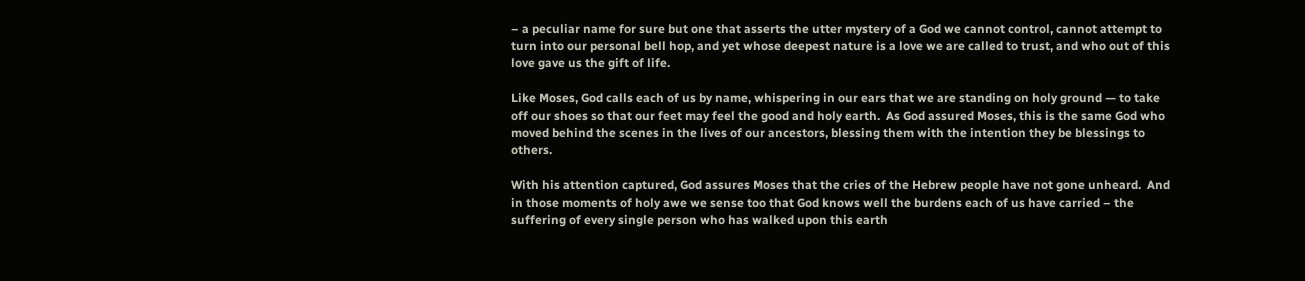– a peculiar name for sure but one that asserts the utter mystery of a God we cannot control, cannot attempt to turn into our personal bell hop, and yet whose deepest nature is a love we are called to trust, and who out of this love gave us the gift of life.

Like Moses, God calls each of us by name, whispering in our ears that we are standing on holy ground — to take off our shoes so that our feet may feel the good and holy earth.  As God assured Moses, this is the same God who moved behind the scenes in the lives of our ancestors, blessing them with the intention they be blessings to others.

With his attention captured, God assures Moses that the cries of the Hebrew people have not gone unheard.  And in those moments of holy awe we sense too that God knows well the burdens each of us have carried – the suffering of every single person who has walked upon this earth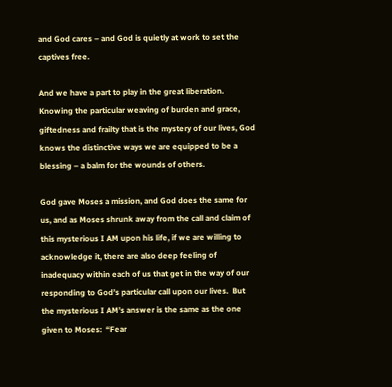and God cares – and God is quietly at work to set the captives free.

And we have a part to play in the great liberation.  Knowing the particular weaving of burden and grace, giftedness and frailty that is the mystery of our lives, God knows the distinctive ways we are equipped to be a blessing – a balm for the wounds of others.

God gave Moses a mission, and God does the same for us, and as Moses shrunk away from the call and claim of this mysterious I AM upon his life, if we are willing to acknowledge it, there are also deep feeling of inadequacy within each of us that get in the way of our responding to God’s particular call upon our lives.  But the mysterious I AM’s answer is the same as the one given to Moses:  “Fear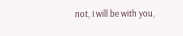not, I will be with you,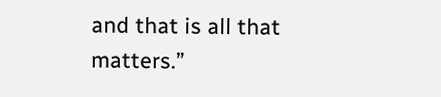and that is all that matters.”